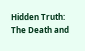Hidden Truth: The Death and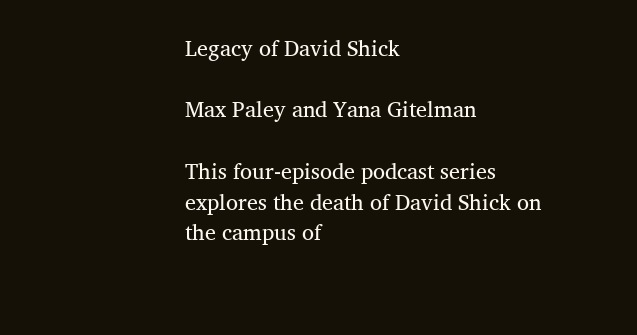Legacy of David Shick

Max Paley and Yana Gitelman

This four-episode podcast series explores the death of David Shick on the campus of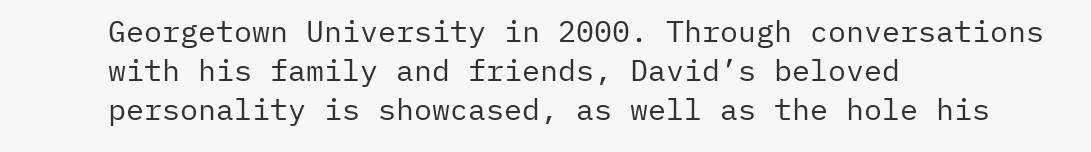Georgetown University in 2000. Through conversations with his family and friends, David’s beloved personality is showcased, as well as the hole his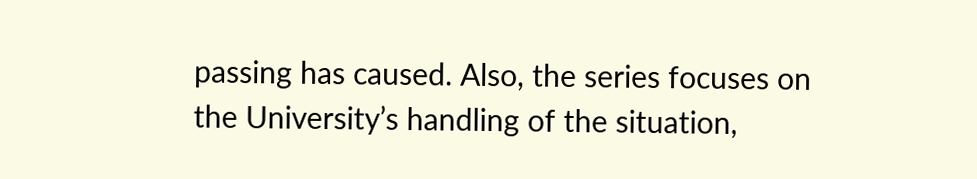passing has caused. Also, the series focuses on the University’s handling of the situation,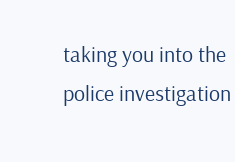taking you into the police investigation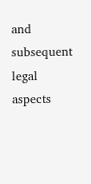and subsequent legal aspects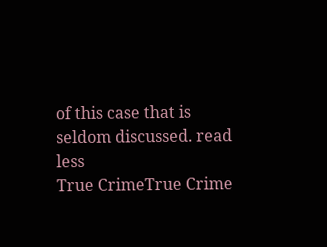of this case that is seldom discussed. read less
True CrimeTrue Crime